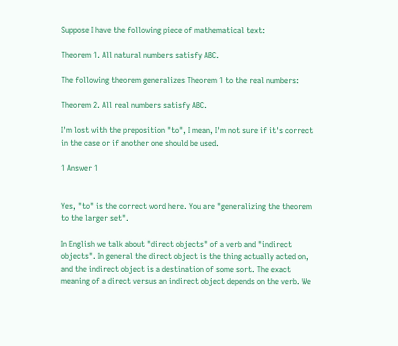Suppose I have the following piece of mathematical text:

Theorem 1. All natural numbers satisfy ABC.

The following theorem generalizes Theorem 1 to the real numbers:

Theorem 2. All real numbers satisfy ABC.

I'm lost with the preposition "to", I mean, I'm not sure if it's correct in the case or if another one should be used.

1 Answer 1


Yes, "to" is the correct word here. You are "generalizing the theorem to the larger set".

In English we talk about "direct objects" of a verb and "indirect objects". In general the direct object is the thing actually acted on, and the indirect object is a destination of some sort. The exact meaning of a direct versus an indirect object depends on the verb. We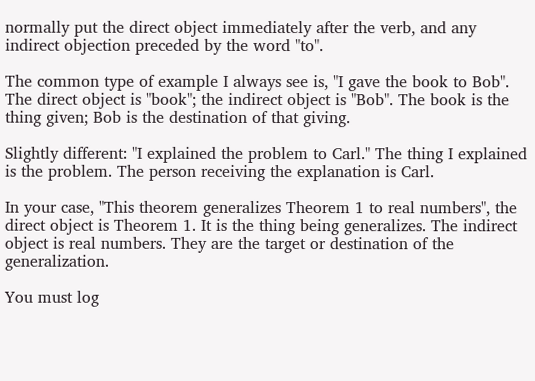normally put the direct object immediately after the verb, and any indirect objection preceded by the word "to".

The common type of example I always see is, "I gave the book to Bob". The direct object is "book"; the indirect object is "Bob". The book is the thing given; Bob is the destination of that giving.

Slightly different: "I explained the problem to Carl." The thing I explained is the problem. The person receiving the explanation is Carl.

In your case, "This theorem generalizes Theorem 1 to real numbers", the direct object is Theorem 1. It is the thing being generalizes. The indirect object is real numbers. They are the target or destination of the generalization.

You must log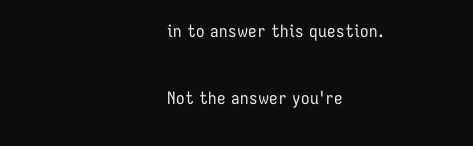in to answer this question.

Not the answer you're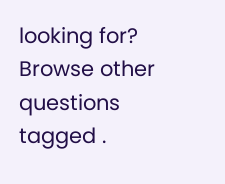looking for? Browse other questions tagged .